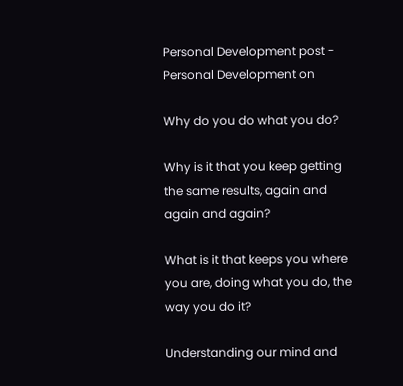Personal Development post - Personal Development on

Why do you do what you do?

Why is it that you keep getting the same results, again and again and again?

What is it that keeps you where you are, doing what you do, the way you do it?

Understanding our mind and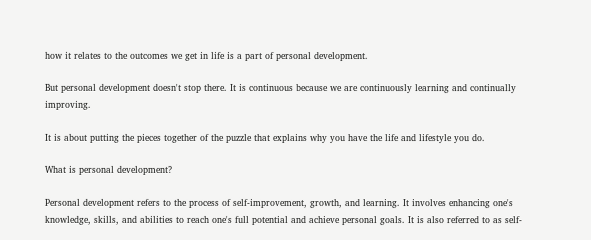how it relates to the outcomes we get in life is a part of personal development.

But personal development doesn't stop there. It is continuous because we are continuously learning and continually improving.

It is about putting the pieces together of the puzzle that explains why you have the life and lifestyle you do.

What is personal development?

Personal development refers to the process of self-improvement, growth, and learning. It involves enhancing one's knowledge, skills, and abilities to reach one's full potential and achieve personal goals. It is also referred to as self-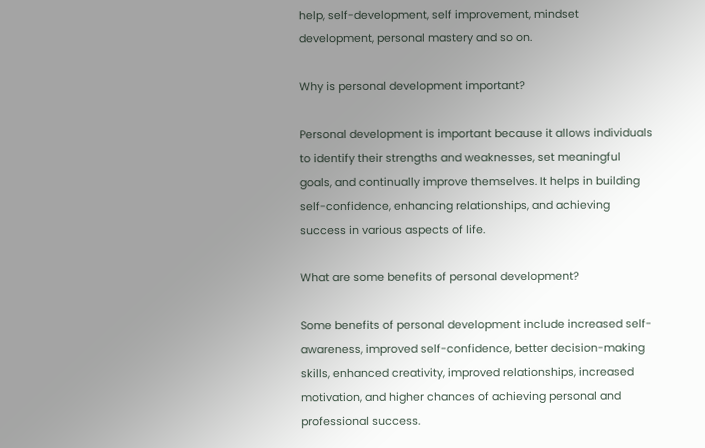help, self-development, self improvement, mindset development, personal mastery and so on.

Why is personal development important?

Personal development is important because it allows individuals to identify their strengths and weaknesses, set meaningful goals, and continually improve themselves. It helps in building self-confidence, enhancing relationships, and achieving success in various aspects of life.

What are some benefits of personal development?

Some benefits of personal development include increased self-awareness, improved self-confidence, better decision-making skills, enhanced creativity, improved relationships, increased motivation, and higher chances of achieving personal and professional success.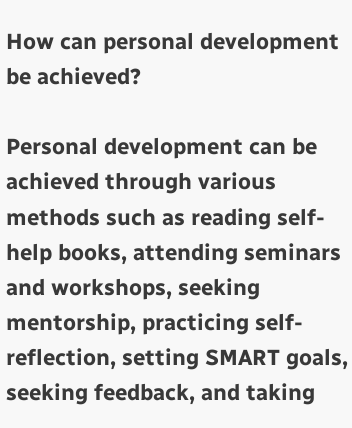How can personal development be achieved?

Personal development can be achieved through various methods such as reading self-help books, attending seminars and workshops, seeking mentorship, practicing self-reflection, setting SMART goals, seeking feedback, and taking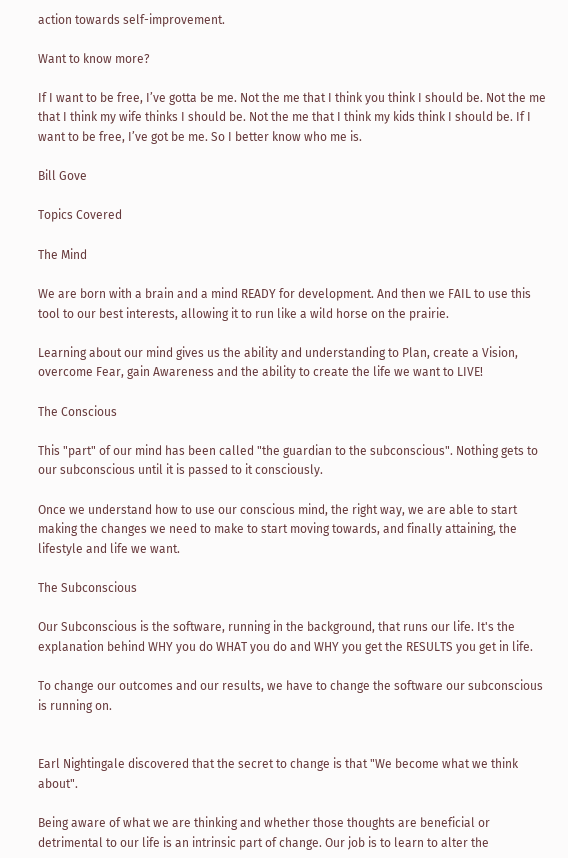action towards self-improvement.

Want to know more?

If I want to be free, I’ve gotta be me. Not the me that I think you think I should be. Not the me that I think my wife thinks I should be. Not the me that I think my kids think I should be. If I want to be free, I’ve got be me. So I better know who me is.

Bill Gove

Topics Covered

The Mind

We are born with a brain and a mind READY for development. And then we FAIL to use this tool to our best interests, allowing it to run like a wild horse on the prairie.

Learning about our mind gives us the ability and understanding to Plan, create a Vision, overcome Fear, gain Awareness and the ability to create the life we want to LIVE!

The Conscious

This "part" of our mind has been called "the guardian to the subconscious". Nothing gets to our subconscious until it is passed to it consciously.

Once we understand how to use our conscious mind, the right way, we are able to start making the changes we need to make to start moving towards, and finally attaining, the lifestyle and life we want.

The Subconscious

Our Subconscious is the software, running in the background, that runs our life. It's the explanation behind WHY you do WHAT you do and WHY you get the RESULTS you get in life.

To change our outcomes and our results, we have to change the software our subconscious is running on.


Earl Nightingale discovered that the secret to change is that "We become what we think about".

Being aware of what we are thinking and whether those thoughts are beneficial or detrimental to our life is an intrinsic part of change. Our job is to learn to alter the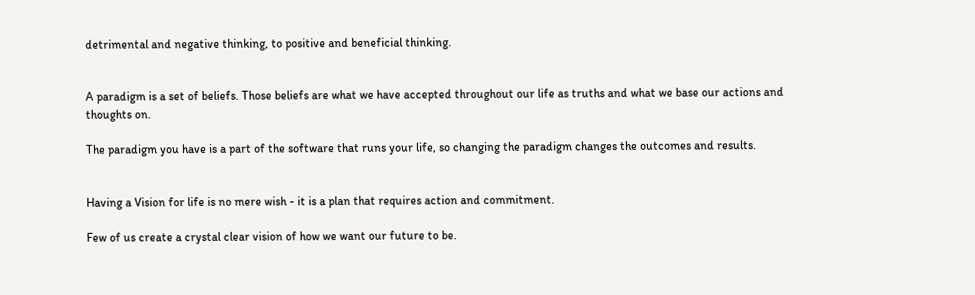detrimental and negative thinking, to positive and beneficial thinking.


A paradigm is a set of beliefs. Those beliefs are what we have accepted throughout our life as truths and what we base our actions and thoughts on.

The paradigm you have is a part of the software that runs your life, so changing the paradigm changes the outcomes and results.


Having a Vision for life is no mere wish - it is a plan that requires action and commitment.

Few of us create a crystal clear vision of how we want our future to be.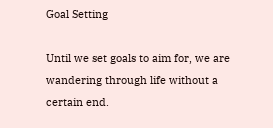Goal Setting

Until we set goals to aim for, we are wandering through life without a certain end.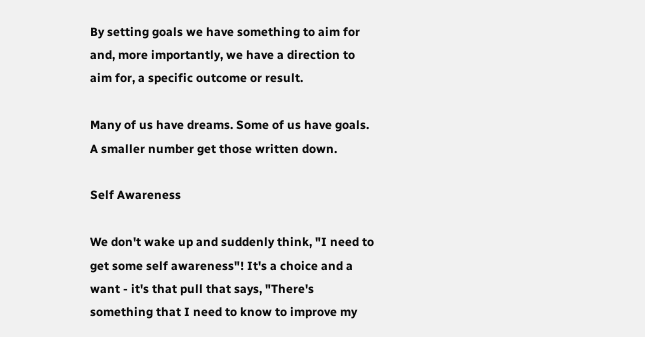By setting goals we have something to aim for and, more importantly, we have a direction to aim for, a specific outcome or result.

Many of us have dreams. Some of us have goals. A smaller number get those written down.

Self Awareness

We don't wake up and suddenly think, "I need to get some self awareness"! It's a choice and a want - it's that pull that says, "There's something that I need to know to improve my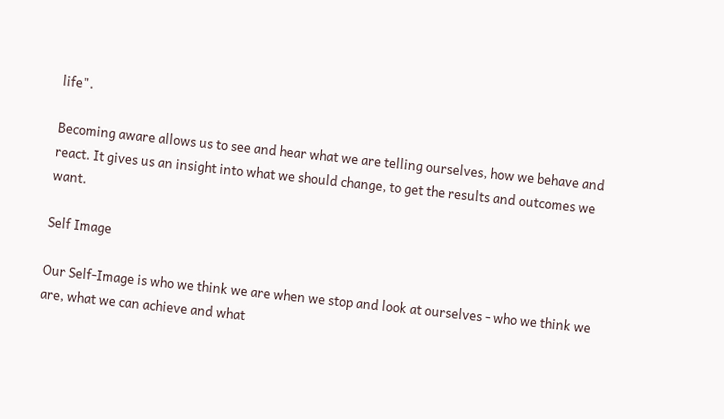life".

Becoming aware allows us to see and hear what we are telling ourselves, how we behave and react. It gives us an insight into what we should change, to get the results and outcomes we want.

Self Image

Our Self-Image is who we think we are when we stop and look at ourselves - who we think we are, what we can achieve and what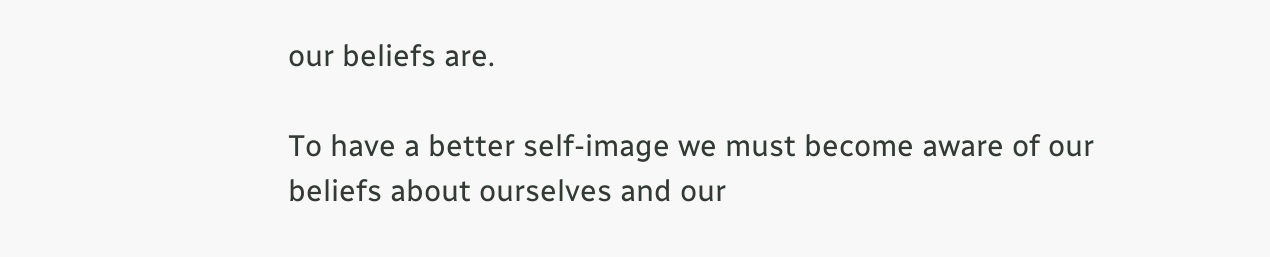our beliefs are.

To have a better self-image we must become aware of our beliefs about ourselves and our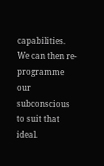capabilities. We can then re-programme our subconscious to suit that ideal.